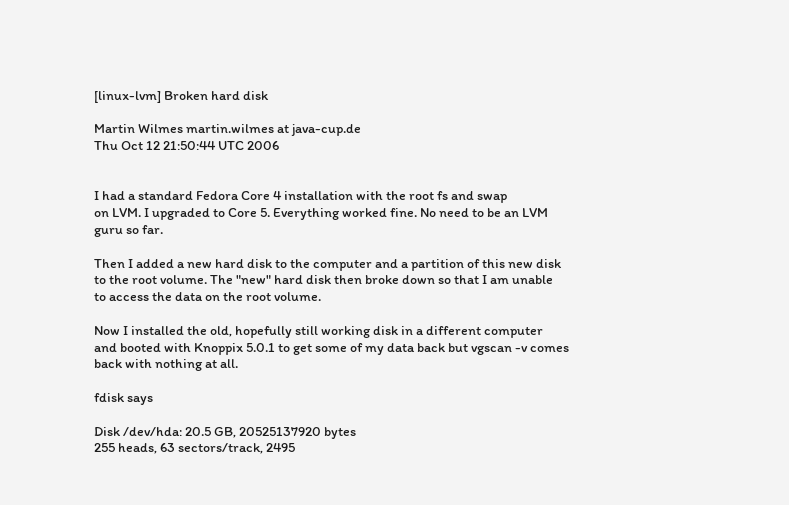[linux-lvm] Broken hard disk

Martin Wilmes martin.wilmes at java-cup.de
Thu Oct 12 21:50:44 UTC 2006


I had a standard Fedora Core 4 installation with the root fs and swap
on LVM. I upgraded to Core 5. Everything worked fine. No need to be an LVM
guru so far.

Then I added a new hard disk to the computer and a partition of this new disk
to the root volume. The "new" hard disk then broke down so that I am unable
to access the data on the root volume.

Now I installed the old, hopefully still working disk in a different computer
and booted with Knoppix 5.0.1 to get some of my data back but vgscan -v comes
back with nothing at all.

fdisk says

Disk /dev/hda: 20.5 GB, 20525137920 bytes
255 heads, 63 sectors/track, 2495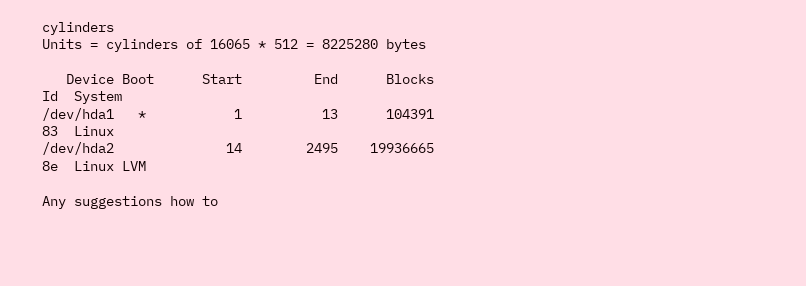cylinders
Units = cylinders of 16065 * 512 = 8225280 bytes

   Device Boot      Start         End      Blocks   Id  System
/dev/hda1   *           1          13      104391   83  Linux
/dev/hda2              14        2495    19936665   8e  Linux LVM

Any suggestions how to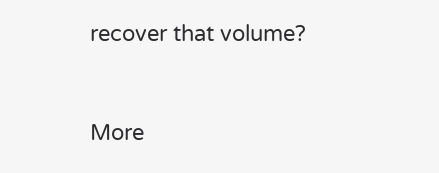recover that volume?


More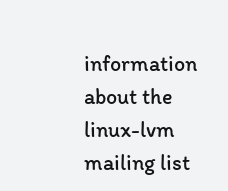information about the linux-lvm mailing list